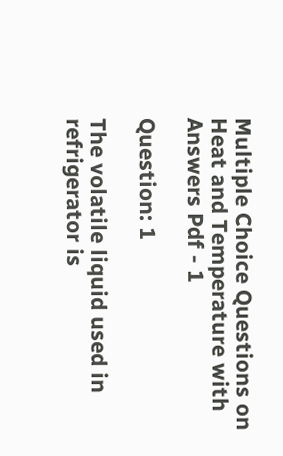Multiple Choice Questions on Heat and Temperature with Answers Pdf - 1

Question: 1

The volatile liquid used in refrigerator is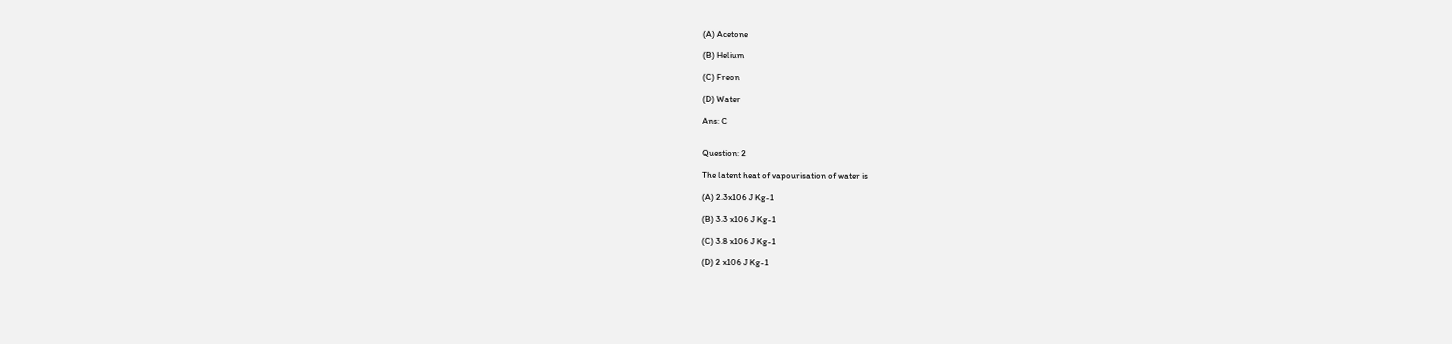(A) Acetone

(B) Helium

(C) Freon

(D) Water

Ans: C


Question: 2

The latent heat of vapourisation of water is

(A) 2.3x106 J Kg-1

(B) 3.3 x106 J Kg-1

(C) 3.8 x106 J Kg-1

(D) 2 x106 J Kg-1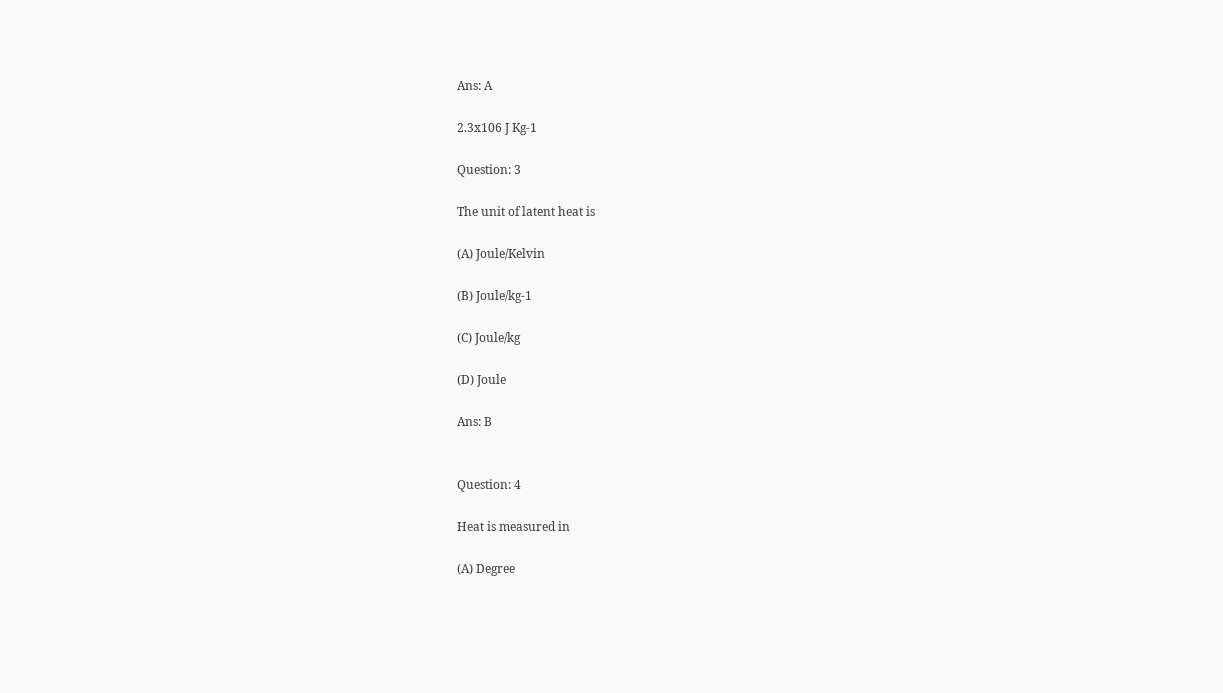Ans: A

2.3x106 J Kg-1

Question: 3

The unit of latent heat is

(A) Joule/Kelvin

(B) Joule/kg-1

(C) Joule/kg

(D) Joule

Ans: B


Question: 4

Heat is measured in

(A) Degree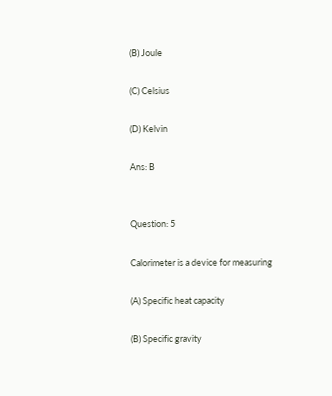(B) Joule

(C) Celsius

(D) Kelvin

Ans: B


Question: 5

Calorimeter is a device for measuring

(A) Specific heat capacity

(B) Specific gravity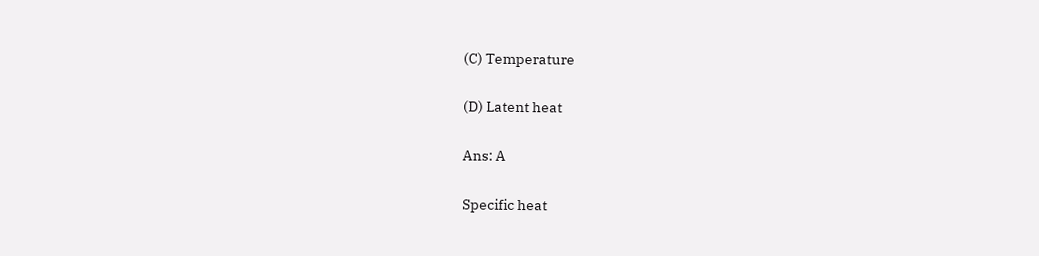(C) Temperature

(D) Latent heat

Ans: A

Specific heat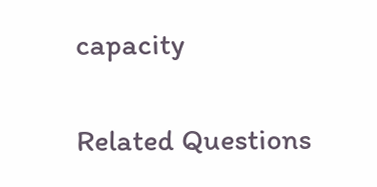capacity

Related Questions